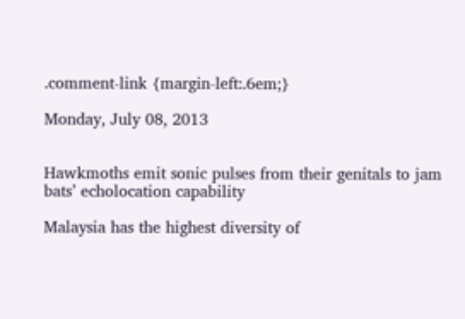.comment-link {margin-left:.6em;}

Monday, July 08, 2013


Hawkmoths emit sonic pulses from their genitals to jam bats’ echolocation capability

Malaysia has the highest diversity of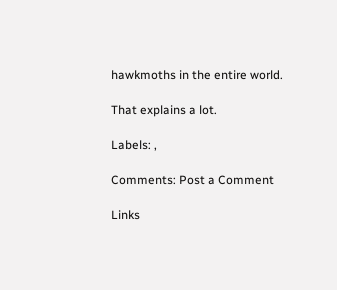hawkmoths in the entire world.

That explains a lot.

Labels: ,

Comments: Post a Comment

Links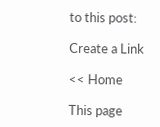to this post:

Create a Link

<< Home

This page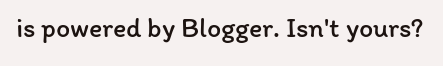is powered by Blogger. Isn't yours?